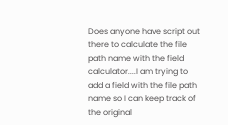Does anyone have script out there to calculate the file path name with the field calculator....I am trying to add a field with the file path name so I can keep track of the original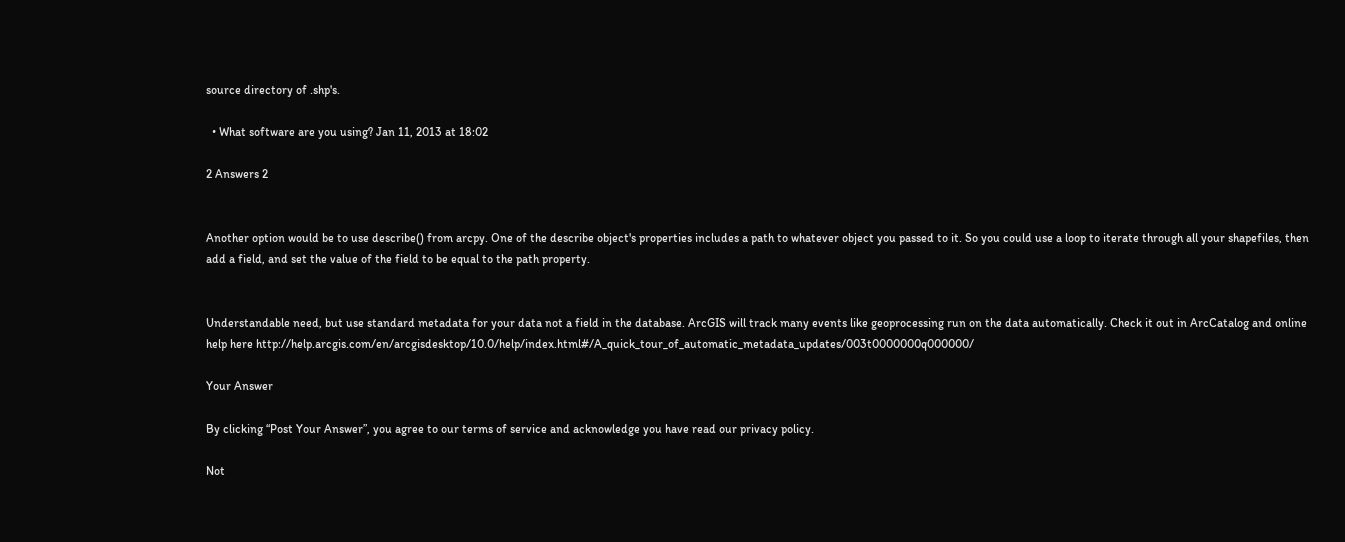source directory of .shp's.

  • What software are you using? Jan 11, 2013 at 18:02

2 Answers 2


Another option would be to use describe() from arcpy. One of the describe object's properties includes a path to whatever object you passed to it. So you could use a loop to iterate through all your shapefiles, then add a field, and set the value of the field to be equal to the path property.


Understandable need, but use standard metadata for your data not a field in the database. ArcGIS will track many events like geoprocessing run on the data automatically. Check it out in ArcCatalog and online help here http://help.arcgis.com/en/arcgisdesktop/10.0/help/index.html#/A_quick_tour_of_automatic_metadata_updates/003t0000000q000000/

Your Answer

By clicking “Post Your Answer”, you agree to our terms of service and acknowledge you have read our privacy policy.

Not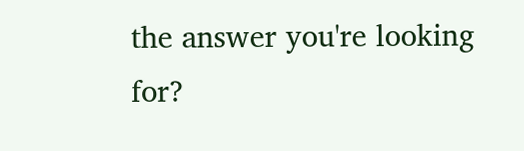the answer you're looking for?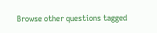Browse other questions tagged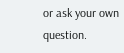or ask your own question.